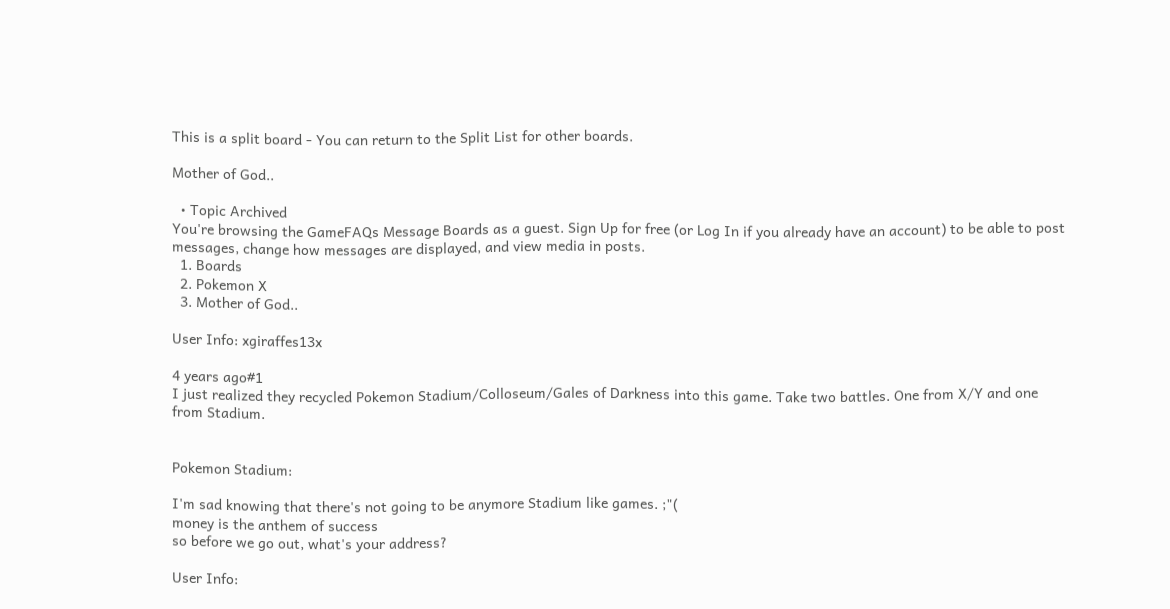This is a split board - You can return to the Split List for other boards.

Mother of God..

  • Topic Archived
You're browsing the GameFAQs Message Boards as a guest. Sign Up for free (or Log In if you already have an account) to be able to post messages, change how messages are displayed, and view media in posts.
  1. Boards
  2. Pokemon X
  3. Mother of God..

User Info: xgiraffes13x

4 years ago#1
I just realized they recycled Pokemon Stadium/Colloseum/Gales of Darkness into this game. Take two battles. One from X/Y and one from Stadium.


Pokemon Stadium:

I'm sad knowing that there's not going to be anymore Stadium like games. ;"(
money is the anthem of success
so before we go out, what's your address?

User Info: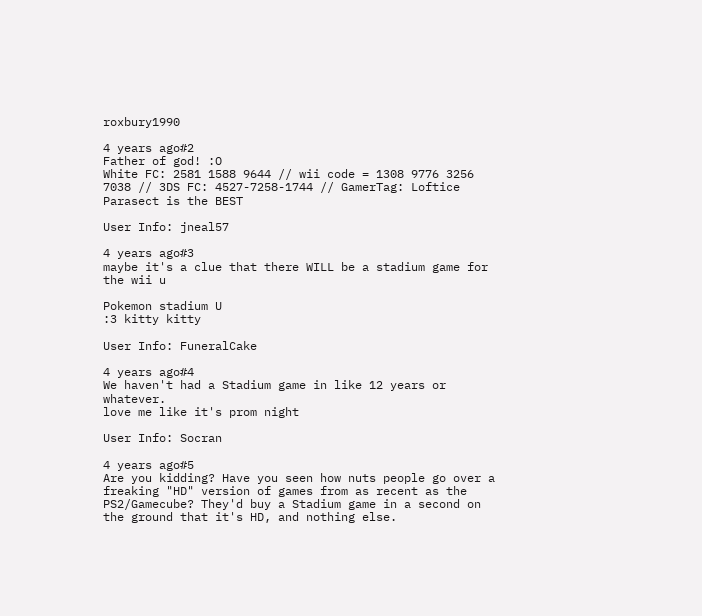roxbury1990

4 years ago#2
Father of god! :O
White FC: 2581 1588 9644 // wii code = 1308 9776 3256 7038 // 3DS FC: 4527-7258-1744 // GamerTag: Loftice
Parasect is the BEST

User Info: jneal57

4 years ago#3
maybe it's a clue that there WILL be a stadium game for the wii u

Pokemon stadium U
:3 kitty kitty

User Info: FuneralCake

4 years ago#4
We haven't had a Stadium game in like 12 years or whatever.
love me like it's prom night

User Info: Socran

4 years ago#5
Are you kidding? Have you seen how nuts people go over a freaking "HD" version of games from as recent as the PS2/Gamecube? They'd buy a Stadium game in a second on the ground that it's HD, and nothing else.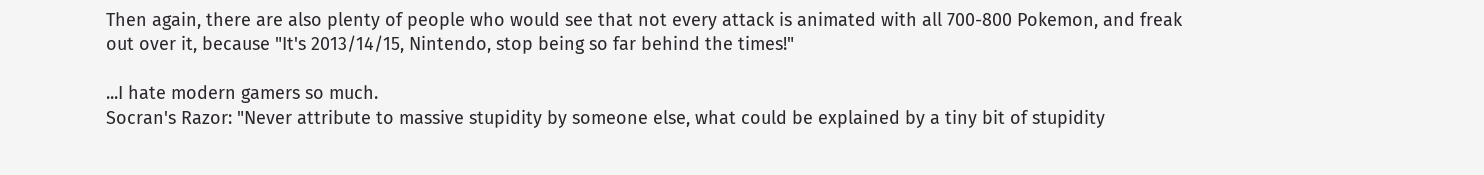Then again, there are also plenty of people who would see that not every attack is animated with all 700-800 Pokemon, and freak out over it, because "It's 2013/14/15, Nintendo, stop being so far behind the times!"

...I hate modern gamers so much.
Socran's Razor: "Never attribute to massive stupidity by someone else, what could be explained by a tiny bit of stupidity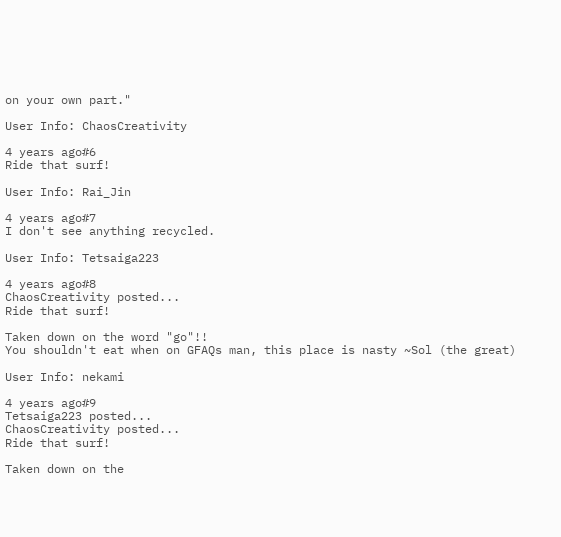on your own part."

User Info: ChaosCreativity

4 years ago#6
Ride that surf!

User Info: Rai_Jin

4 years ago#7
I don't see anything recycled.

User Info: Tetsaiga223

4 years ago#8
ChaosCreativity posted...
Ride that surf!

Taken down on the word "go"!!
You shouldn't eat when on GFAQs man, this place is nasty ~Sol (the great)

User Info: nekami

4 years ago#9
Tetsaiga223 posted...
ChaosCreativity posted...
Ride that surf!

Taken down on the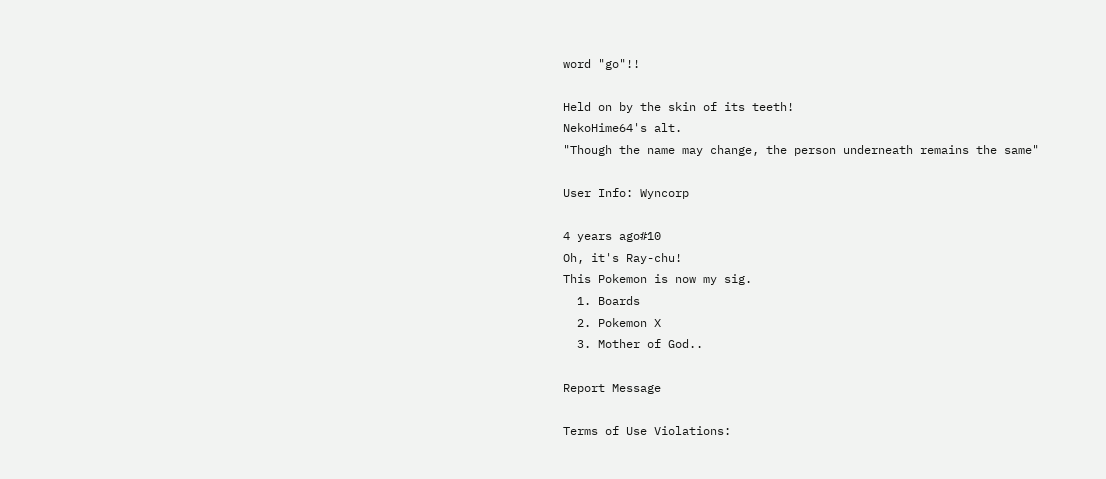word "go"!!

Held on by the skin of its teeth!
NekoHime64's alt.
"Though the name may change, the person underneath remains the same"

User Info: Wyncorp

4 years ago#10
Oh, it's Ray-chu!
This Pokemon is now my sig.
  1. Boards
  2. Pokemon X
  3. Mother of God..

Report Message

Terms of Use Violations: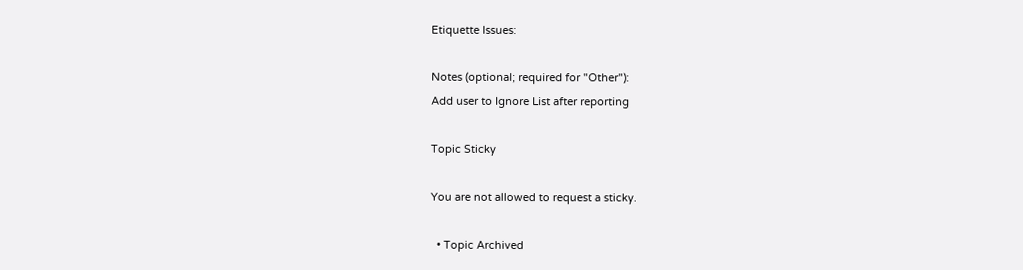Etiquette Issues:

Notes (optional; required for "Other"):
Add user to Ignore List after reporting

Topic Sticky

You are not allowed to request a sticky.

  • Topic Archived